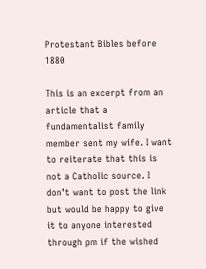Protestant Bibles before 1880

This is an excerpt from an article that a fundamentalist family member sent my wife. I want to reiterate that this is not a Catholic source. I don’t want to post the link but would be happy to give it to anyone interested through pm if the wished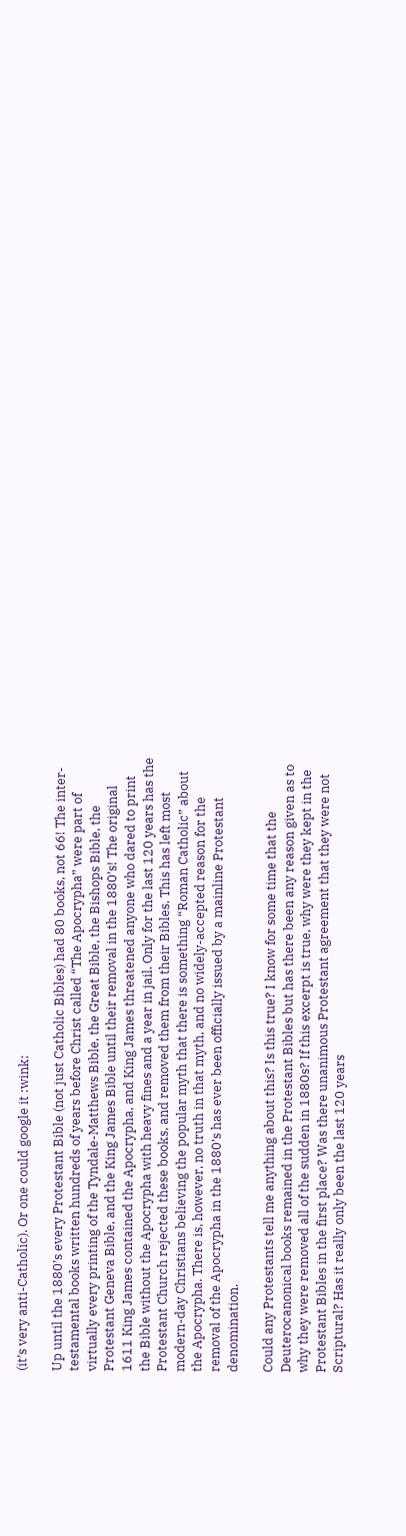(it’s very anti-Catholic). Or one could google it :wink:

Up until the 1880’s every Protestant Bible (not just Catholic Bibles) had 80 books, not 66! The inter-testamental books written hundreds of years before Christ called “The Apocrypha” were part of virtually every printing of the Tyndale-Matthews Bible, the Great Bible, the Bishops Bible, the Protestant Geneva Bible, and the King James Bible until their removal in the 1880’s! The original 1611 King James contained the Apocrypha, and King James threatened anyone who dared to print the Bible without the Apocrypha with heavy fines and a year in jail. Only for the last 120 years has the Protestant Church rejected these books, and removed them from their Bibles. This has left most modern-day Christians believing the popular myth that there is something “Roman Catholic” about the Apocrypha. There is, however, no truth in that myth, and no widely-accepted reason for the removal of the Apocrypha in the 1880’s has ever been officially issued by a mainline Protestant denomination.

Could any Protestants tell me anything about this? Is this true? I know for some time that the Deuterocanonical books remained in the Protestant Bibles but has there been any reason given as to why they were removed all of the sudden in 1880s? If this excerpt is true, why were they kept in the Protestant Bibles in the first place? Was there unanimous Protestant agreement that they were not Scriptural? Has it really only been the last 120 years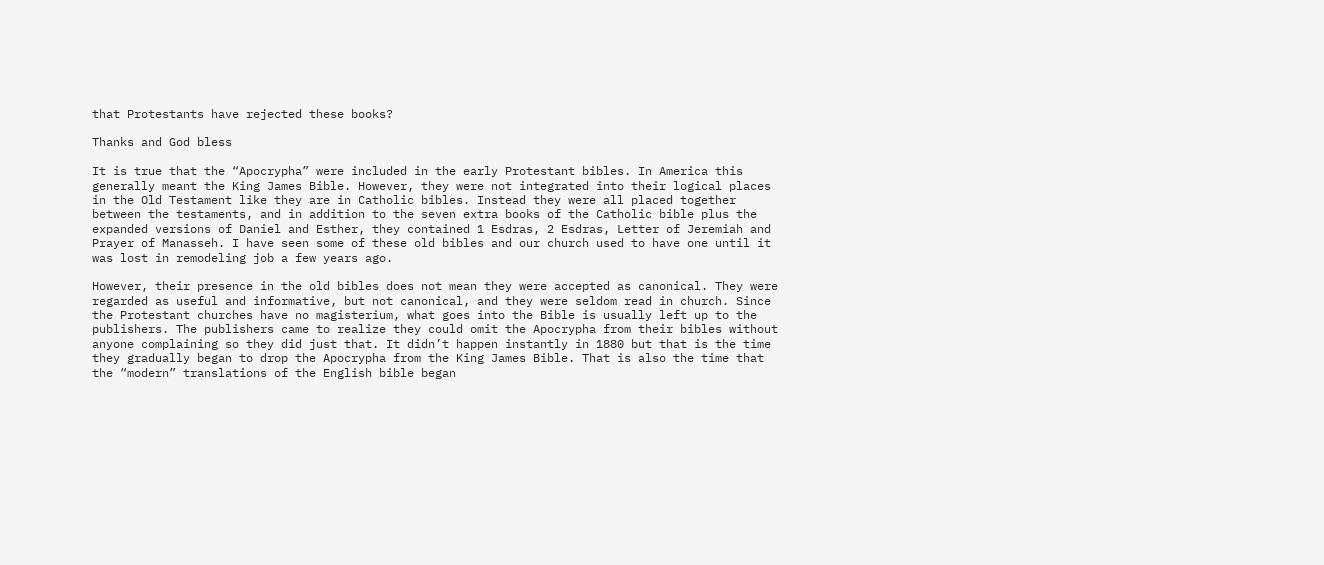that Protestants have rejected these books?

Thanks and God bless

It is true that the “Apocrypha” were included in the early Protestant bibles. In America this generally meant the King James Bible. However, they were not integrated into their logical places in the Old Testament like they are in Catholic bibles. Instead they were all placed together between the testaments, and in addition to the seven extra books of the Catholic bible plus the expanded versions of Daniel and Esther, they contained 1 Esdras, 2 Esdras, Letter of Jeremiah and Prayer of Manasseh. I have seen some of these old bibles and our church used to have one until it was lost in remodeling job a few years ago.

However, their presence in the old bibles does not mean they were accepted as canonical. They were regarded as useful and informative, but not canonical, and they were seldom read in church. Since the Protestant churches have no magisterium, what goes into the Bible is usually left up to the publishers. The publishers came to realize they could omit the Apocrypha from their bibles without anyone complaining so they did just that. It didn’t happen instantly in 1880 but that is the time they gradually began to drop the Apocrypha from the King James Bible. That is also the time that the “modern” translations of the English bible began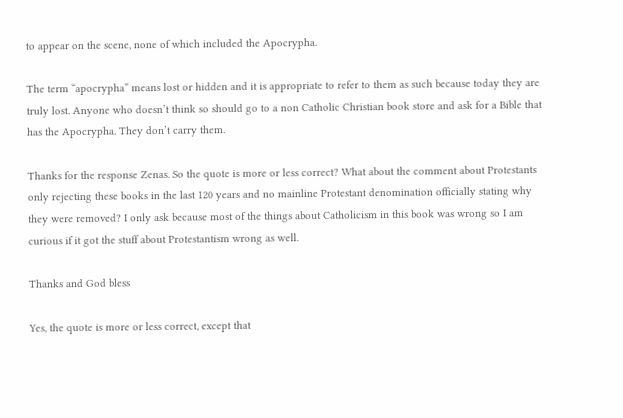to appear on the scene, none of which included the Apocrypha.

The term “apocrypha” means lost or hidden and it is appropriate to refer to them as such because today they are truly lost. Anyone who doesn’t think so should go to a non Catholic Christian book store and ask for a Bible that has the Apocrypha. They don’t carry them.

Thanks for the response Zenas. So the quote is more or less correct? What about the comment about Protestants only rejecting these books in the last 120 years and no mainline Protestant denomination officially stating why they were removed? I only ask because most of the things about Catholicism in this book was wrong so I am curious if it got the stuff about Protestantism wrong as well.

Thanks and God bless

Yes, the quote is more or less correct, except that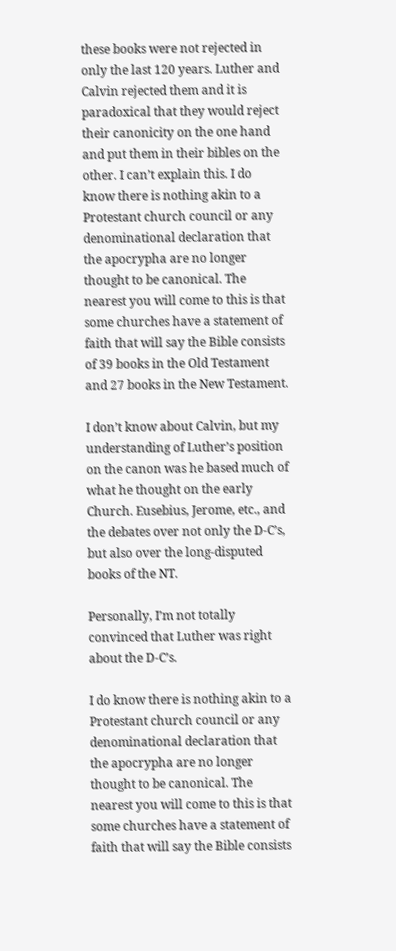these books were not rejected in only the last 120 years. Luther and Calvin rejected them and it is paradoxical that they would reject their canonicity on the one hand and put them in their bibles on the other. I can’t explain this. I do know there is nothing akin to a Protestant church council or any denominational declaration that the apocrypha are no longer thought to be canonical. The nearest you will come to this is that some churches have a statement of faith that will say the Bible consists of 39 books in the Old Testament and 27 books in the New Testament.

I don’t know about Calvin, but my understanding of Luther’s position on the canon was he based much of what he thought on the early Church. Eusebius, Jerome, etc., and the debates over not only the D-C’s, but also over the long-disputed books of the NT.

Personally, I’m not totally convinced that Luther was right about the D-C’s.

I do know there is nothing akin to a Protestant church council or any denominational declaration that the apocrypha are no longer thought to be canonical. The nearest you will come to this is that some churches have a statement of faith that will say the Bible consists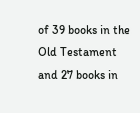of 39 books in the Old Testament and 27 books in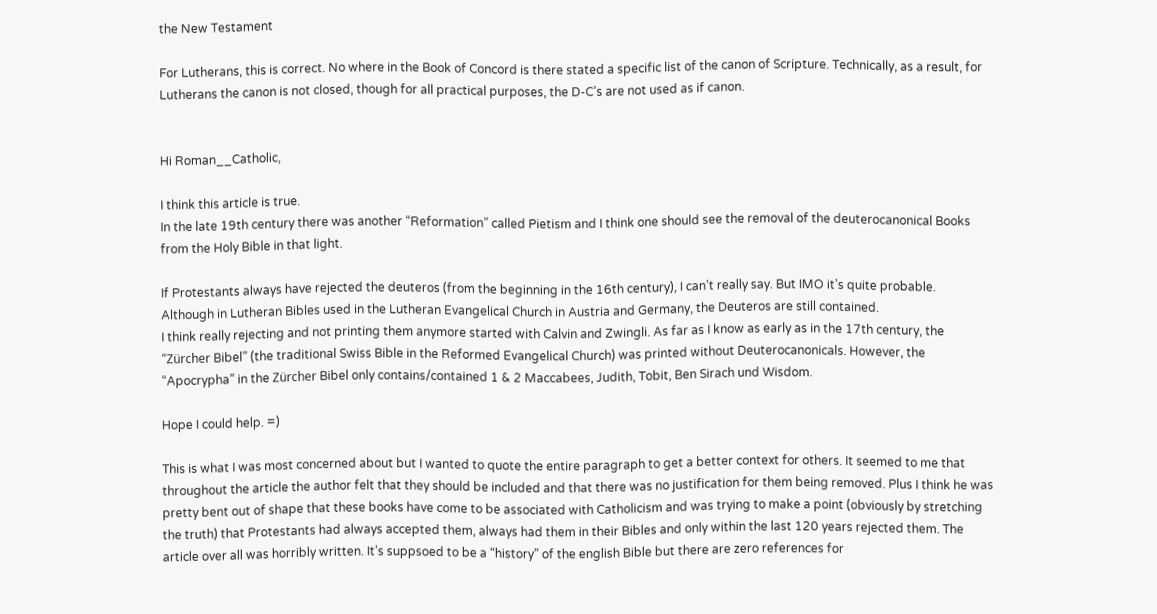the New Testament

For Lutherans, this is correct. No where in the Book of Concord is there stated a specific list of the canon of Scripture. Technically, as a result, for Lutherans the canon is not closed, though for all practical purposes, the D-C’s are not used as if canon.


Hi Roman__Catholic,

I think this article is true.
In the late 19th century there was another “Reformation” called Pietism and I think one should see the removal of the deuterocanonical Books from the Holy Bible in that light.

If Protestants always have rejected the deuteros (from the beginning in the 16th century), I can’t really say. But IMO it’s quite probable.
Although in Lutheran Bibles used in the Lutheran Evangelical Church in Austria and Germany, the Deuteros are still contained.
I think really rejecting and not printing them anymore started with Calvin and Zwingli. As far as I know as early as in the 17th century, the “Zürcher Bibel” (the traditional Swiss Bible in the Reformed Evangelical Church) was printed without Deuterocanonicals. However, the “Apocrypha” in the Zürcher Bibel only contains/contained 1 & 2 Maccabees, Judith, Tobit, Ben Sirach und Wisdom.

Hope I could help. =)

This is what I was most concerned about but I wanted to quote the entire paragraph to get a better context for others. It seemed to me that throughout the article the author felt that they should be included and that there was no justification for them being removed. Plus I think he was pretty bent out of shape that these books have come to be associated with Catholicism and was trying to make a point (obviously by stretching the truth) that Protestants had always accepted them, always had them in their Bibles and only within the last 120 years rejected them. The article over all was horribly written. It’s suppsoed to be a “history” of the english Bible but there are zero references for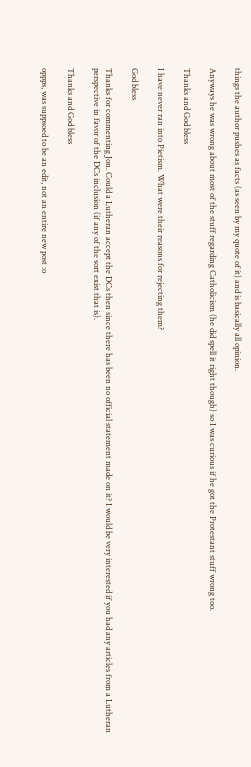things the author pushes as facts (as seen by my quote of it) and is basically all opinion.

Anyways he was wrong about most of the stuff regarding Catholicism (he did spell it right though) so I was curious if he got the Protestant stuff wrong too.

Thanks and God bless

I have never ran into Pietism. What were their reasons for rejecting them?

God bless

Thanks for commenting Jon. Could a Lutheran accept the DCs then since there has been no official statement made on it? I would be very interested if you had any articles from a Lutheran perspective in favor of the DCs inclusion (if any of the sort exist that is).

Thanks and God bless

oppps, was suppsoed to be an edit, not an entire new post :o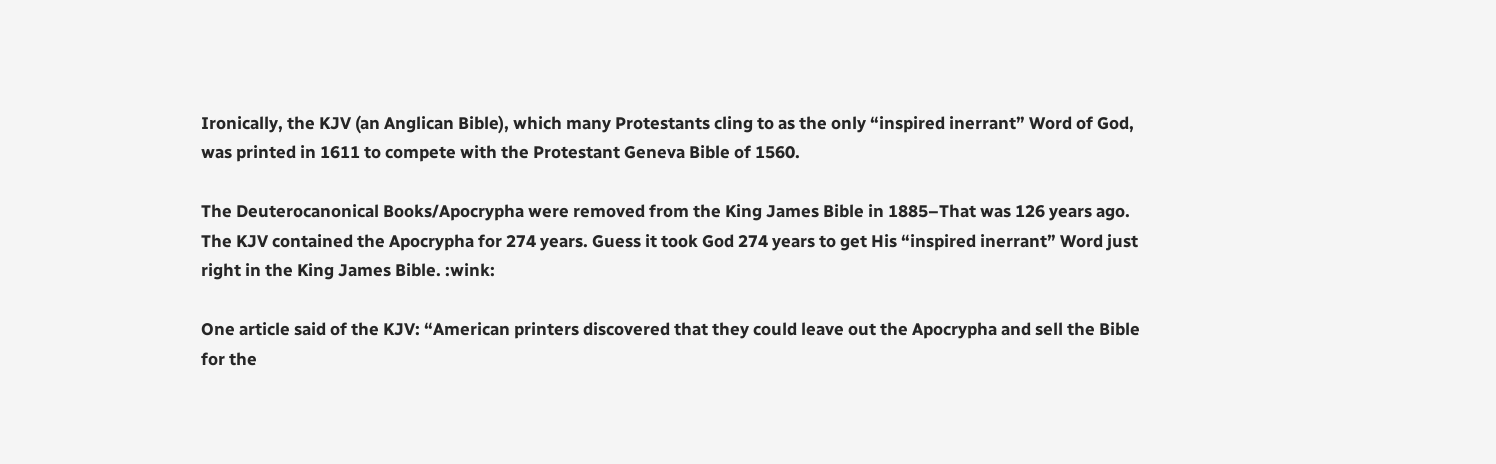Ironically, the KJV (an Anglican Bible), which many Protestants cling to as the only “inspired inerrant” Word of God, was printed in 1611 to compete with the Protestant Geneva Bible of 1560.

The Deuterocanonical Books/Apocrypha were removed from the King James Bible in 1885–That was 126 years ago. The KJV contained the Apocrypha for 274 years. Guess it took God 274 years to get His “inspired inerrant” Word just right in the King James Bible. :wink:

One article said of the KJV: “American printers discovered that they could leave out the Apocrypha and sell the Bible for the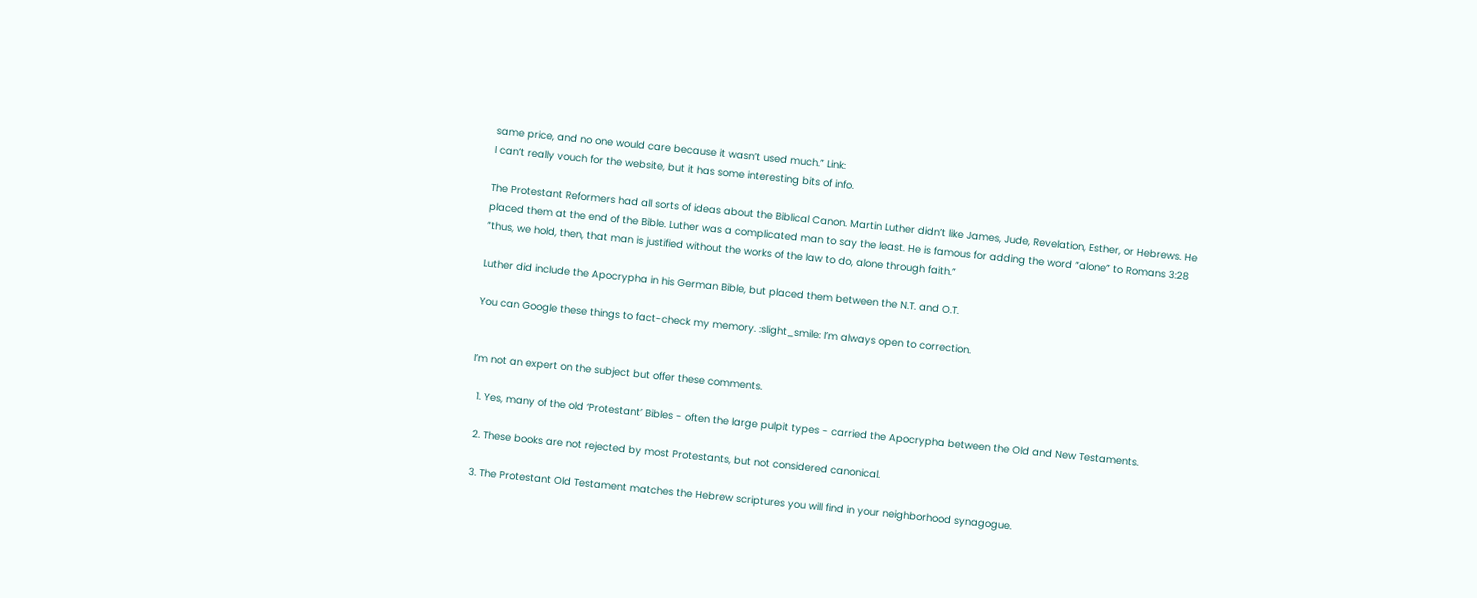same price, and no one would care because it wasn’t used much.” Link:
I can’t really vouch for the website, but it has some interesting bits of info.

The Protestant Reformers had all sorts of ideas about the Biblical Canon. Martin Luther didn’t like James, Jude, Revelation, Esther, or Hebrews. He placed them at the end of the Bible. Luther was a complicated man to say the least. He is famous for adding the word “alone” to Romans 3:28 “thus, we hold, then, that man is justified without the works of the law to do, alone through faith.”

Luther did include the Apocrypha in his German Bible, but placed them between the N.T. and O.T.

You can Google these things to fact-check my memory. :slight_smile: I’m always open to correction.


I’m not an expert on the subject but offer these comments.

  1. Yes, many of the old ‘Protestant’ Bibles - often the large pulpit types - carried the Apocrypha between the Old and New Testaments.

  2. These books are not rejected by most Protestants, but not considered canonical.

  3. The Protestant Old Testament matches the Hebrew scriptures you will find in your neighborhood synagogue.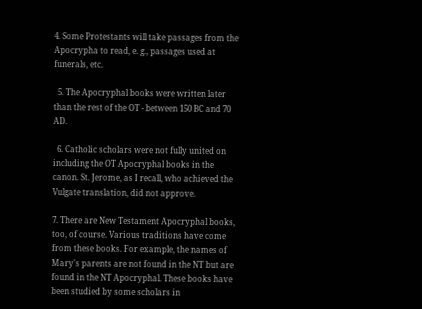4. Some Protestants will take passages from the Apocrypha to read, e. g., passages used at funerals, etc.

  5. The Apocryphal books were written later than the rest of the OT - between 150 BC and 70 AD.

  6. Catholic scholars were not fully united on including the OT Apocryphal books in the canon. St. Jerome, as I recall, who achieved the Vulgate translation, did not approve.

7. There are New Testament Apocryphal books, too, of course. Various traditions have come from these books. For example, the names of Mary's parents are not found in the NT but are found in the NT Apocryphal. These books have been studied by some scholars in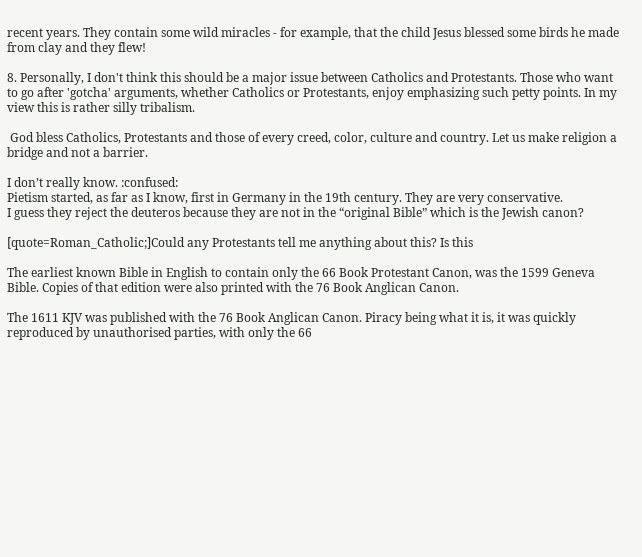recent years. They contain some wild miracles - for example, that the child Jesus blessed some birds he made from clay and they flew!

8. Personally, I don't think this should be a major issue between Catholics and Protestants. Those who want to go after 'gotcha' arguments, whether Catholics or Protestants, enjoy emphasizing such petty points. In my view this is rather silly tribalism.

 God bless Catholics, Protestants and those of every creed, color, culture and country. Let us make religion a bridge and not a barrier.

I don’t really know. :confused:
Pietism started, as far as I know, first in Germany in the 19th century. They are very conservative.
I guess they reject the deuteros because they are not in the “original Bible” which is the Jewish canon?

[quote=Roman_Catholic;]Could any Protestants tell me anything about this? Is this

The earliest known Bible in English to contain only the 66 Book Protestant Canon, was the 1599 Geneva Bible. Copies of that edition were also printed with the 76 Book Anglican Canon.

The 1611 KJV was published with the 76 Book Anglican Canon. Piracy being what it is, it was quickly reproduced by unauthorised parties, with only the 66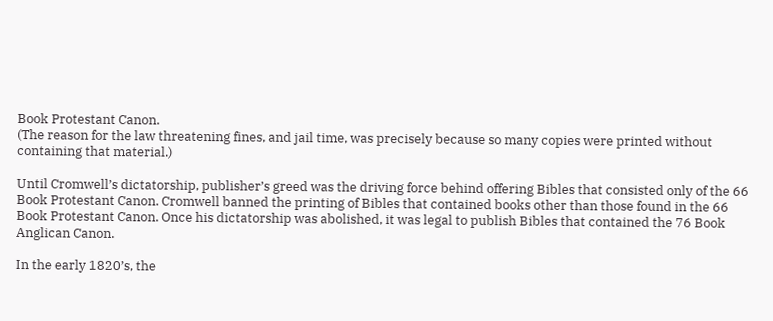Book Protestant Canon.
(The reason for the law threatening fines, and jail time, was precisely because so many copies were printed without containing that material.)

Until Cromwell’s dictatorship, publisher’s greed was the driving force behind offering Bibles that consisted only of the 66 Book Protestant Canon. Cromwell banned the printing of Bibles that contained books other than those found in the 66 Book Protestant Canon. Once his dictatorship was abolished, it was legal to publish Bibles that contained the 76 Book Anglican Canon.

In the early 1820’s, the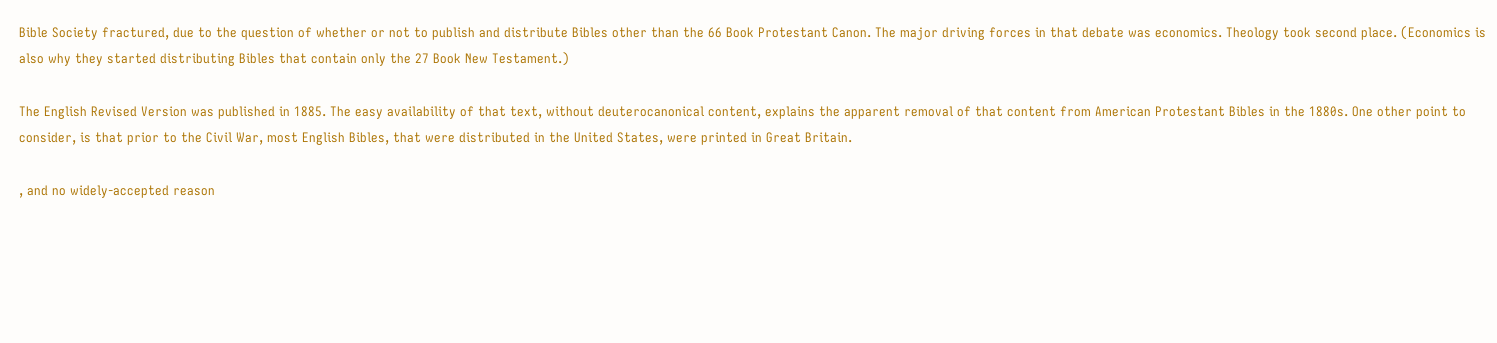Bible Society fractured, due to the question of whether or not to publish and distribute Bibles other than the 66 Book Protestant Canon. The major driving forces in that debate was economics. Theology took second place. (Economics is also why they started distributing Bibles that contain only the 27 Book New Testament.)

The English Revised Version was published in 1885. The easy availability of that text, without deuterocanonical content, explains the apparent removal of that content from American Protestant Bibles in the 1880s. One other point to consider, is that prior to the Civil War, most English Bibles, that were distributed in the United States, were printed in Great Britain.

, and no widely-accepted reason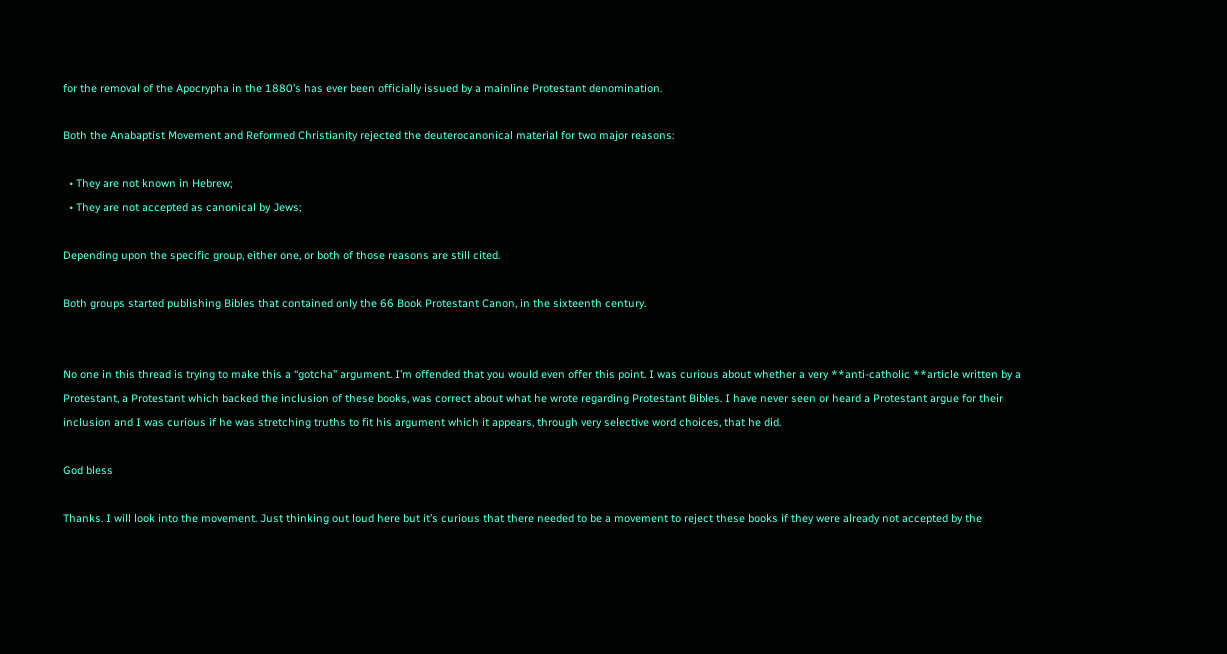for the removal of the Apocrypha in the 1880’s has ever been officially issued by a mainline Protestant denomination.

Both the Anabaptist Movement and Reformed Christianity rejected the deuterocanonical material for two major reasons:

  • They are not known in Hebrew;
  • They are not accepted as canonical by Jews;

Depending upon the specific group, either one, or both of those reasons are still cited.

Both groups started publishing Bibles that contained only the 66 Book Protestant Canon, in the sixteenth century.


No one in this thread is trying to make this a “gotcha” argument. I’m offended that you would even offer this point. I was curious about whether a very **anti-catholic **article written by a Protestant, a Protestant which backed the inclusion of these books, was correct about what he wrote regarding Protestant Bibles. I have never seen or heard a Protestant argue for their inclusion and I was curious if he was stretching truths to fit his argument which it appears, through very selective word choices, that he did.

God bless

Thanks. I will look into the movement. Just thinking out loud here but it’s curious that there needed to be a movement to reject these books if they were already not accepted by the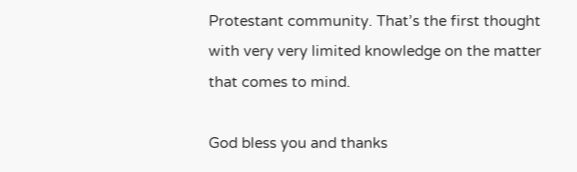Protestant community. That’s the first thought with very very limited knowledge on the matter that comes to mind.

God bless you and thanks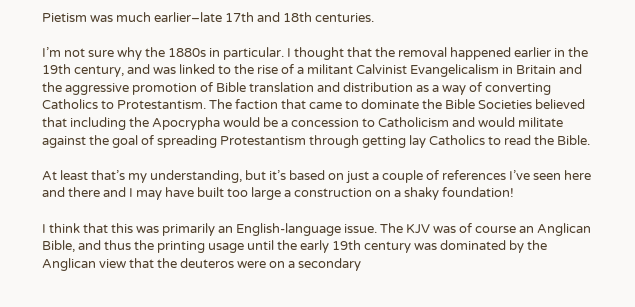Pietism was much earlier–late 17th and 18th centuries.

I’m not sure why the 1880s in particular. I thought that the removal happened earlier in the 19th century, and was linked to the rise of a militant Calvinist Evangelicalism in Britain and the aggressive promotion of Bible translation and distribution as a way of converting Catholics to Protestantism. The faction that came to dominate the Bible Societies believed that including the Apocrypha would be a concession to Catholicism and would militate against the goal of spreading Protestantism through getting lay Catholics to read the Bible.

At least that’s my understanding, but it’s based on just a couple of references I’ve seen here and there and I may have built too large a construction on a shaky foundation!

I think that this was primarily an English-language issue. The KJV was of course an Anglican Bible, and thus the printing usage until the early 19th century was dominated by the Anglican view that the deuteros were on a secondary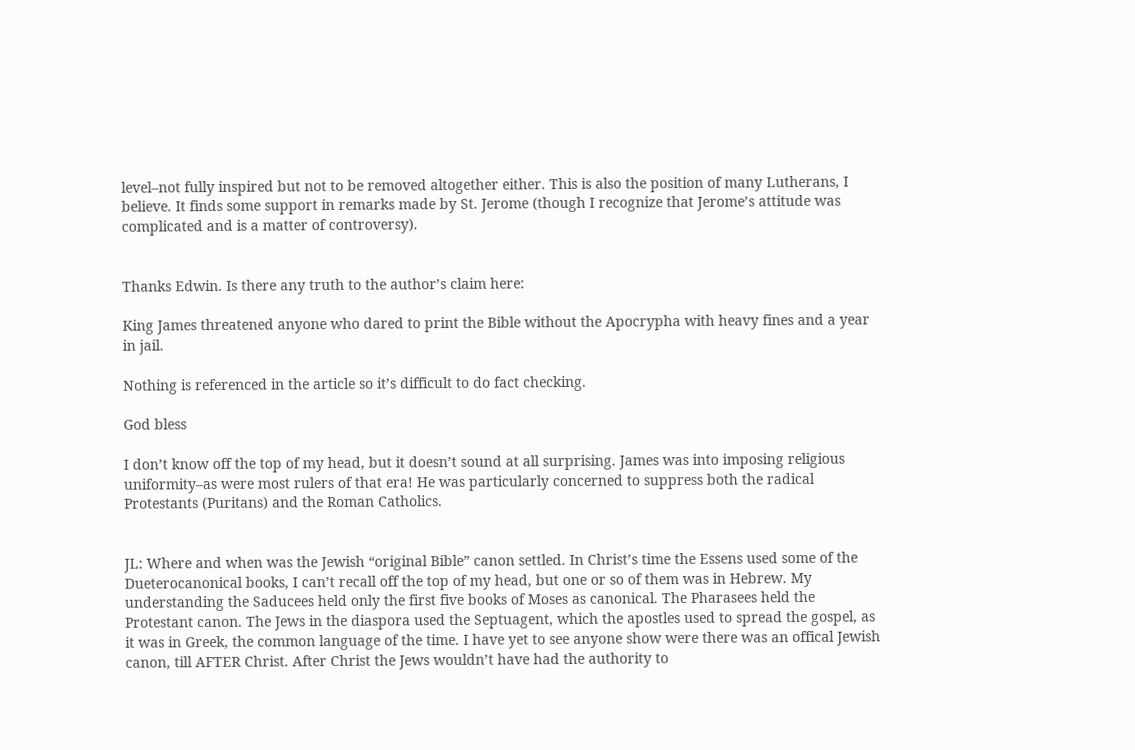level–not fully inspired but not to be removed altogether either. This is also the position of many Lutherans, I believe. It finds some support in remarks made by St. Jerome (though I recognize that Jerome’s attitude was complicated and is a matter of controversy).


Thanks Edwin. Is there any truth to the author’s claim here:

King James threatened anyone who dared to print the Bible without the Apocrypha with heavy fines and a year in jail.

Nothing is referenced in the article so it’s difficult to do fact checking.

God bless

I don’t know off the top of my head, but it doesn’t sound at all surprising. James was into imposing religious uniformity–as were most rulers of that era! He was particularly concerned to suppress both the radical Protestants (Puritans) and the Roman Catholics.


JL: Where and when was the Jewish “original Bible” canon settled. In Christ’s time the Essens used some of the Dueterocanonical books, I can’t recall off the top of my head, but one or so of them was in Hebrew. My understanding the Saducees held only the first five books of Moses as canonical. The Pharasees held the Protestant canon. The Jews in the diaspora used the Septuagent, which the apostles used to spread the gospel, as it was in Greek, the common language of the time. I have yet to see anyone show were there was an offical Jewish canon, till AFTER Christ. After Christ the Jews wouldn’t have had the authority to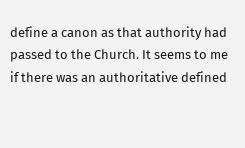define a canon as that authority had passed to the Church. It seems to me if there was an authoritative defined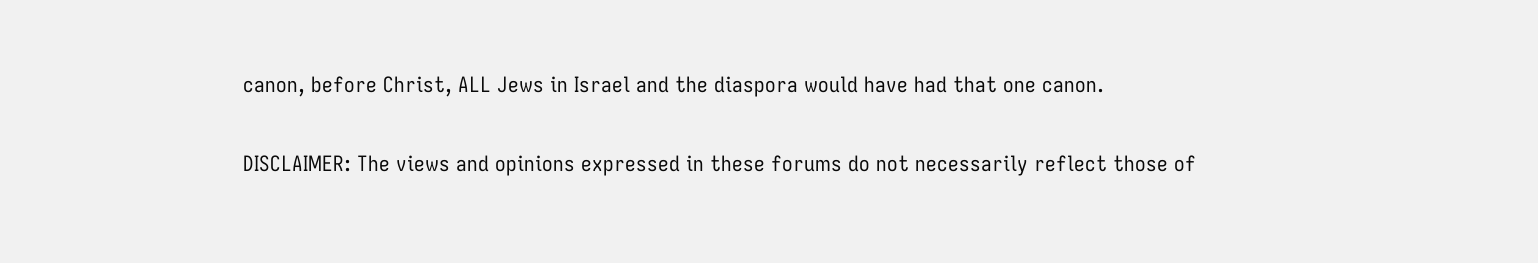canon, before Christ, ALL Jews in Israel and the diaspora would have had that one canon.

DISCLAIMER: The views and opinions expressed in these forums do not necessarily reflect those of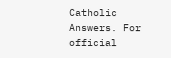Catholic Answers. For official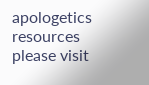apologetics resources please visit